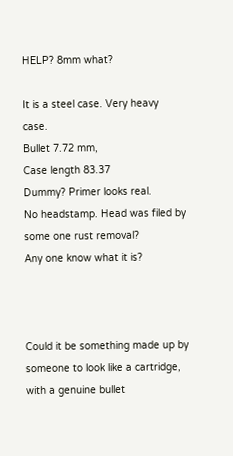HELP? 8mm what?

It is a steel case. Very heavy case.
Bullet 7.72 mm,
Case length 83.37
Dummy? Primer looks real.
No headstamp. Head was filed by some one rust removal?
Any one know what it is?



Could it be something made up by someone to look like a cartridge, with a genuine bullet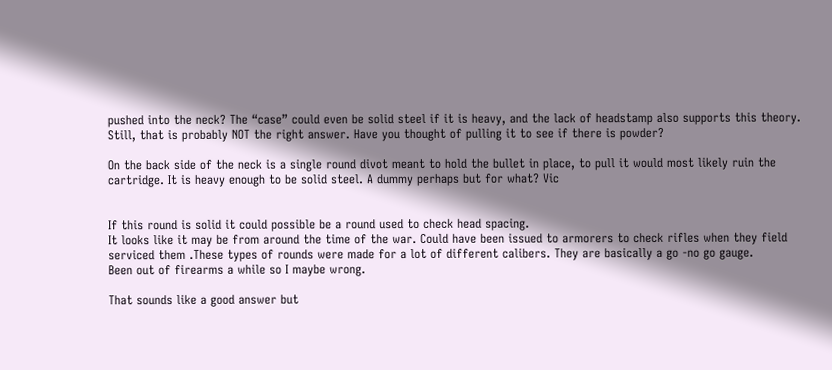pushed into the neck? The “case” could even be solid steel if it is heavy, and the lack of headstamp also supports this theory. Still, that is probably NOT the right answer. Have you thought of pulling it to see if there is powder?

On the back side of the neck is a single round divot meant to hold the bullet in place, to pull it would most likely ruin the cartridge. It is heavy enough to be solid steel. A dummy perhaps but for what? Vic


If this round is solid it could possible be a round used to check head spacing.
It looks like it may be from around the time of the war. Could have been issued to armorers to check rifles when they field serviced them .These types of rounds were made for a lot of different calibers. They are basically a go -no go gauge.
Been out of firearms a while so I maybe wrong.

That sounds like a good answer but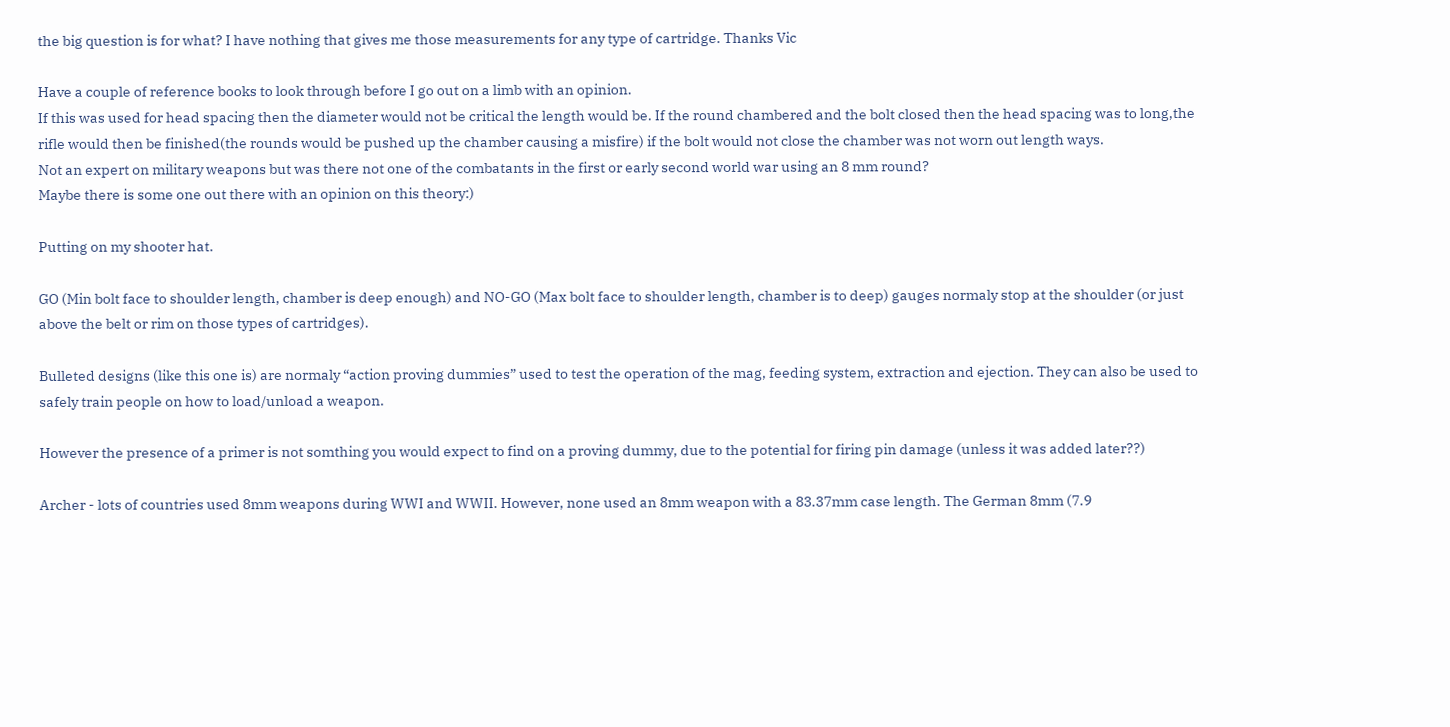the big question is for what? I have nothing that gives me those measurements for any type of cartridge. Thanks Vic

Have a couple of reference books to look through before I go out on a limb with an opinion.
If this was used for head spacing then the diameter would not be critical the length would be. If the round chambered and the bolt closed then the head spacing was to long,the rifle would then be finished(the rounds would be pushed up the chamber causing a misfire) if the bolt would not close the chamber was not worn out length ways.
Not an expert on military weapons but was there not one of the combatants in the first or early second world war using an 8 mm round?
Maybe there is some one out there with an opinion on this theory:)

Putting on my shooter hat.

GO (Min bolt face to shoulder length, chamber is deep enough) and NO-GO (Max bolt face to shoulder length, chamber is to deep) gauges normaly stop at the shoulder (or just above the belt or rim on those types of cartridges).

Bulleted designs (like this one is) are normaly “action proving dummies” used to test the operation of the mag, feeding system, extraction and ejection. They can also be used to safely train people on how to load/unload a weapon.

However the presence of a primer is not somthing you would expect to find on a proving dummy, due to the potential for firing pin damage (unless it was added later??)

Archer - lots of countries used 8mm weapons during WWI and WWII. However, none used an 8mm weapon with a 83.37mm case length. The German 8mm (7.9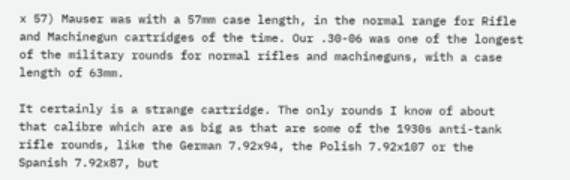x 57) Mauser was with a 57mm case length, in the normal range for Rifle and Machinegun cartridges of the time. Our .30-06 was one of the longest of the military rounds for normal rifles and machineguns, with a case length of 63mm.

It certainly is a strange cartridge. The only rounds I know of about that calibre which are as big as that are some of the 1930s anti-tank rifle rounds, like the German 7.92x94, the Polish 7.92x107 or the Spanish 7.92x87, but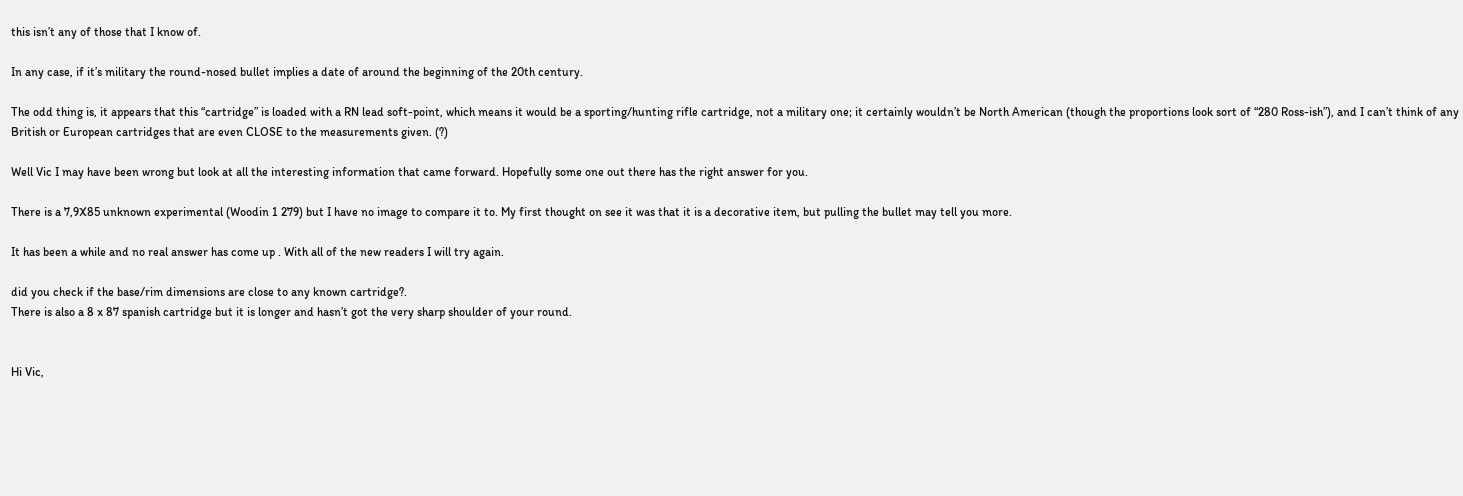this isn’t any of those that I know of.

In any case, if it’s military the round-nosed bullet implies a date of around the beginning of the 20th century.

The odd thing is, it appears that this “cartridge” is loaded with a RN lead soft-point, which means it would be a sporting/hunting rifle cartridge, not a military one; it certainly wouldn’t be North American (though the proportions look sort of “280 Ross-ish”), and I can’t think of any British or European cartridges that are even CLOSE to the measurements given. (?)

Well Vic I may have been wrong but look at all the interesting information that came forward. Hopefully some one out there has the right answer for you.

There is a 7,9X85 unknown experimental (Woodin 1 279) but I have no image to compare it to. My first thought on see it was that it is a decorative item, but pulling the bullet may tell you more.

It has been a while and no real answer has come up . With all of the new readers I will try again.

did you check if the base/rim dimensions are close to any known cartridge?.
There is also a 8 x 87 spanish cartridge but it is longer and hasn’t got the very sharp shoulder of your round.


Hi Vic,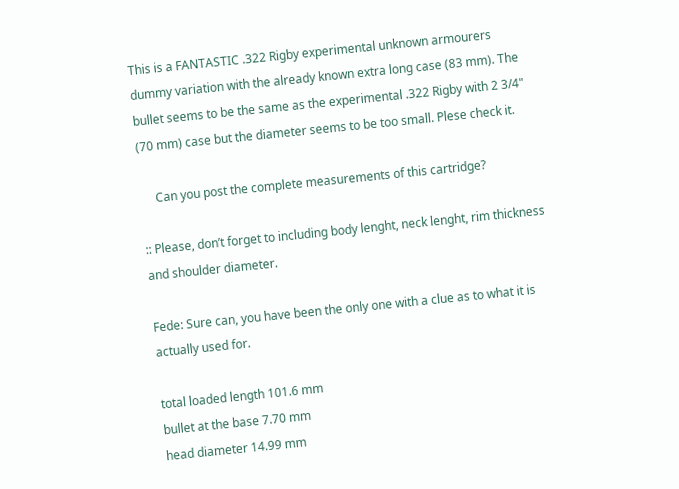This is a FANTASTIC .322 Rigby experimental unknown armourers dummy variation with the already known extra long case (83 mm). The bullet seems to be the same as the experimental .322 Rigby with 2 3/4" (70 mm) case but the diameter seems to be too small. Plese check it.

     Can you post the complete measurements of this cartridge?

:: Please, don’t forget to including body lenght, neck lenght, rim thickness and shoulder diameter.

Fede: Sure can, you have been the only one with a clue as to what it is actually used for.

total loaded length 101.6 mm
bullet at the base 7.70 mm
head diameter 14.99 mm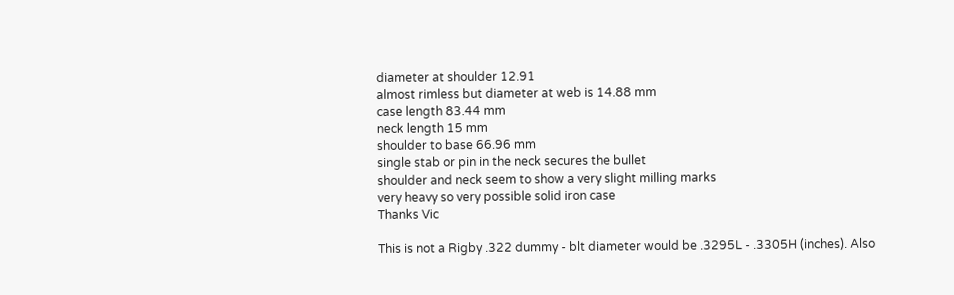diameter at shoulder 12.91
almost rimless but diameter at web is 14.88 mm
case length 83.44 mm
neck length 15 mm
shoulder to base 66.96 mm
single stab or pin in the neck secures the bullet
shoulder and neck seem to show a very slight milling marks
very heavy so very possible solid iron case
Thanks Vic

This is not a Rigby .322 dummy - blt diameter would be .3295L - .3305H (inches). Also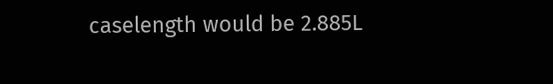caselength would be 2.885L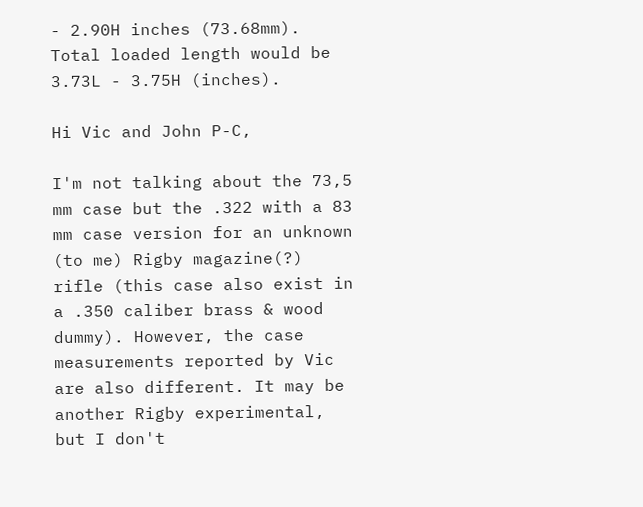- 2.90H inches (73.68mm). Total loaded length would be 3.73L - 3.75H (inches).

Hi Vic and John P-C,

I'm not talking about the 73,5 mm case but the .322 with a 83 mm case version for an unknown (to me) Rigby magazine(?) rifle (this case also exist in a .350 caliber brass & wood dummy). However, the case measurements reported by Vic are also different. It may be another Rigby experimental, but I don't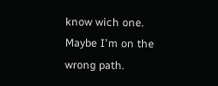know wich one. Maybe I'm on the wrong path.